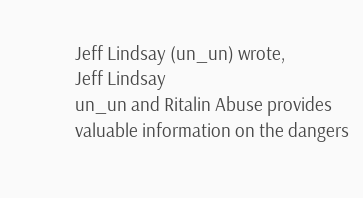Jeff Lindsay (un_un) wrote,
Jeff Lindsay
un_un and Ritalin Abuse provides valuable information on the dangers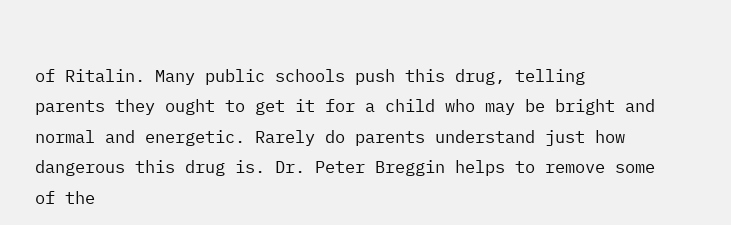of Ritalin. Many public schools push this drug, telling parents they ought to get it for a child who may be bright and normal and energetic. Rarely do parents understand just how dangerous this drug is. Dr. Peter Breggin helps to remove some of the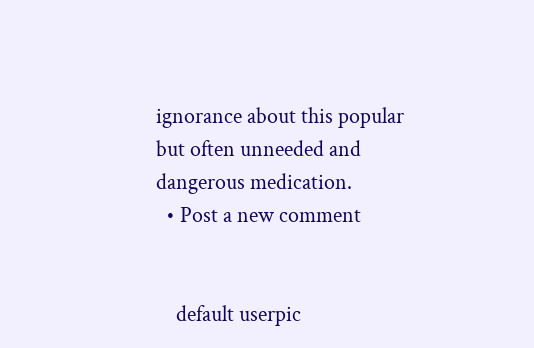ignorance about this popular but often unneeded and dangerous medication.
  • Post a new comment


    default userpic